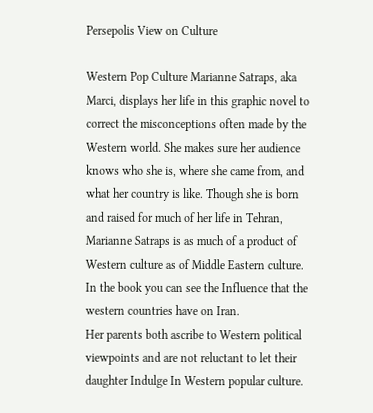Persepolis View on Culture

Western Pop Culture Marianne Satraps, aka Marci, displays her life in this graphic novel to correct the misconceptions often made by the Western world. She makes sure her audience knows who she is, where she came from, and what her country is like. Though she is born and raised for much of her life in Tehran, Marianne Satraps is as much of a product of Western culture as of Middle Eastern culture. In the book you can see the Influence that the western countries have on Iran.
Her parents both ascribe to Western political viewpoints and are not reluctant to let their daughter Indulge In Western popular culture.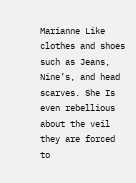Marianne Like clothes and shoes such as Jeans, Nine’s, and head scarves. She Is even rebellious about the veil they are forced to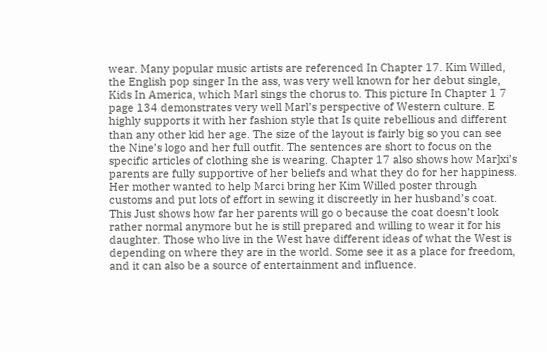wear. Many popular music artists are referenced In Chapter 17. Kim Willed, the English pop singer In the ass, was very well known for her debut single, Kids In America, which Marl sings the chorus to. This picture In Chapter 1 7 page 134 demonstrates very well Marl’s perspective of Western culture. E highly supports it with her fashion style that Is quite rebellious and different than any other kid her age. The size of the layout is fairly big so you can see the Nine’s logo and her full outfit. The sentences are short to focus on the specific articles of clothing she is wearing. Chapter 17 also shows how Mar]xi’s parents are fully supportive of her beliefs and what they do for her happiness. Her mother wanted to help Marci bring her Kim Willed poster through customs and put lots of effort in sewing it discreetly in her husband’s coat.
This Just shows how far her parents will go o because the coat doesn’t look rather normal anymore but he is still prepared and willing to wear it for his daughter. Those who live in the West have different ideas of what the West is depending on where they are in the world. Some see it as a place for freedom, and it can also be a source of entertainment and influence.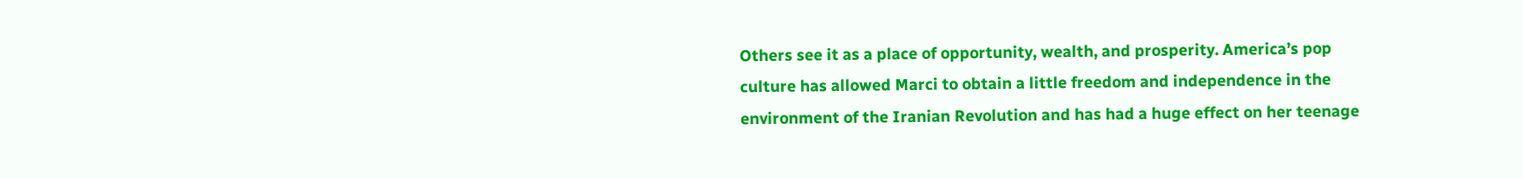Others see it as a place of opportunity, wealth, and prosperity. America’s pop culture has allowed Marci to obtain a little freedom and independence in the environment of the Iranian Revolution and has had a huge effect on her teenage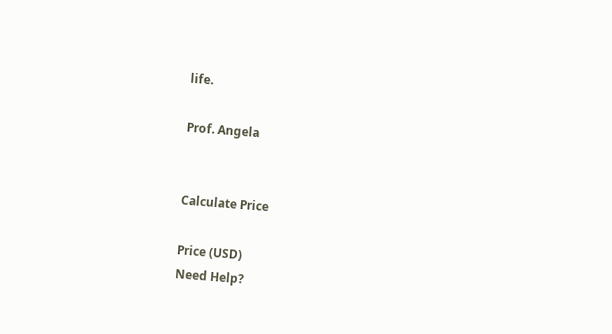life.

Prof. Angela


Calculate Price

Price (USD)
Need Help?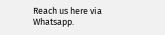Reach us here via Whatsapp.